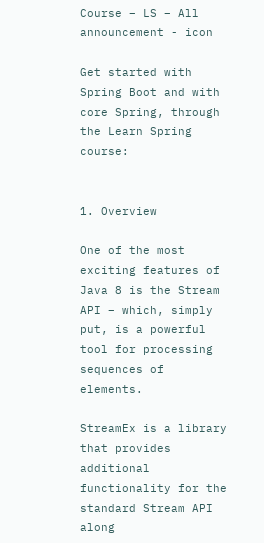Course – LS – All
announcement - icon

Get started with Spring Boot and with core Spring, through the Learn Spring course:


1. Overview

One of the most exciting features of Java 8 is the Stream API – which, simply put, is a powerful tool for processing sequences of elements.

StreamEx is a library that provides additional functionality for the standard Stream API along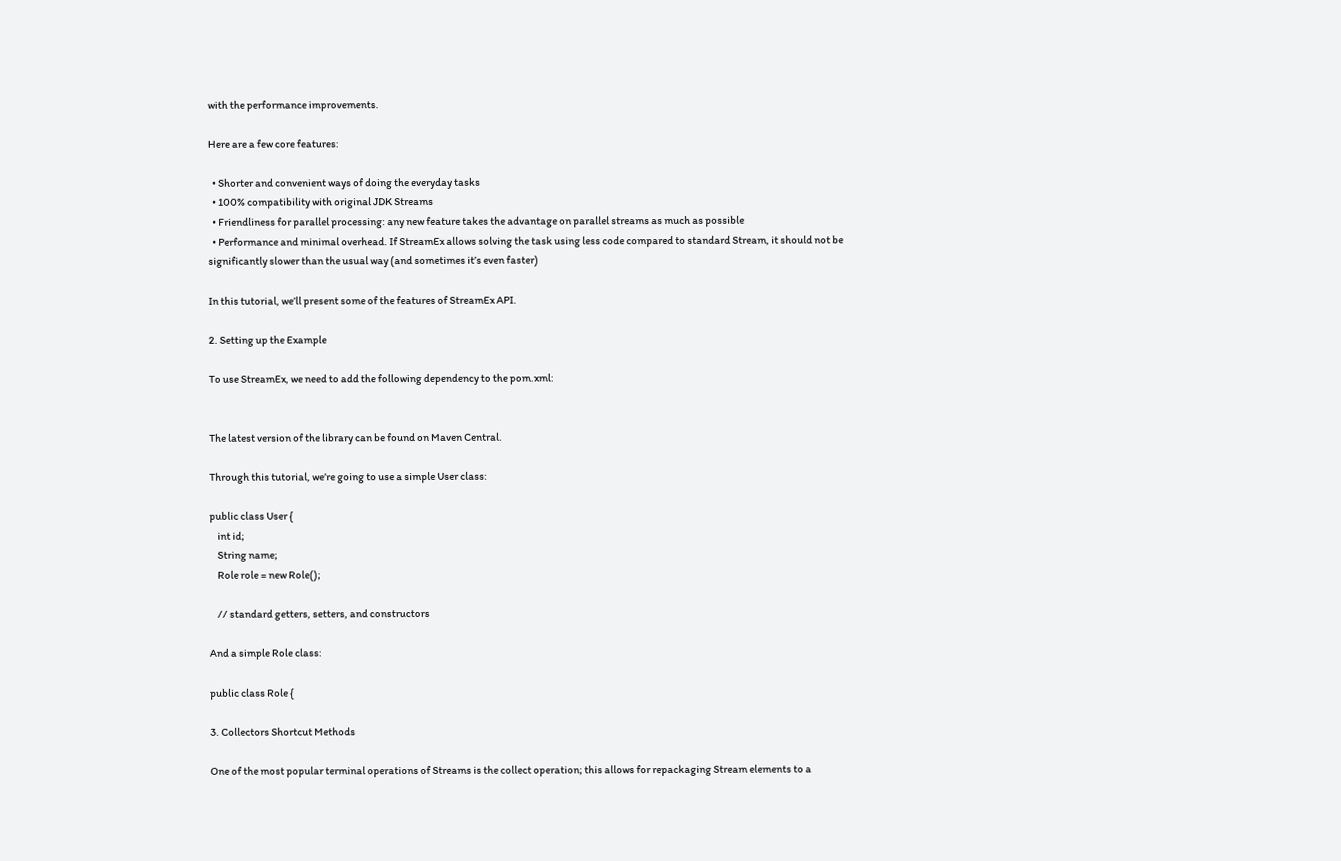with the performance improvements.

Here are a few core features:

  • Shorter and convenient ways of doing the everyday tasks
  • 100% compatibility with original JDK Streams
  • Friendliness for parallel processing: any new feature takes the advantage on parallel streams as much as possible
  • Performance and minimal overhead. If StreamEx allows solving the task using less code compared to standard Stream, it should not be significantly slower than the usual way (and sometimes it’s even faster)

In this tutorial, we’ll present some of the features of StreamEx API.

2. Setting up the Example

To use StreamEx, we need to add the following dependency to the pom.xml:


The latest version of the library can be found on Maven Central.

Through this tutorial, we’re going to use a simple User class:

public class User {
    int id;
    String name;
    Role role = new Role();

    // standard getters, setters, and constructors

And a simple Role class:

public class Role {

3. Collectors Shortcut Methods

One of the most popular terminal operations of Streams is the collect operation; this allows for repackaging Stream elements to a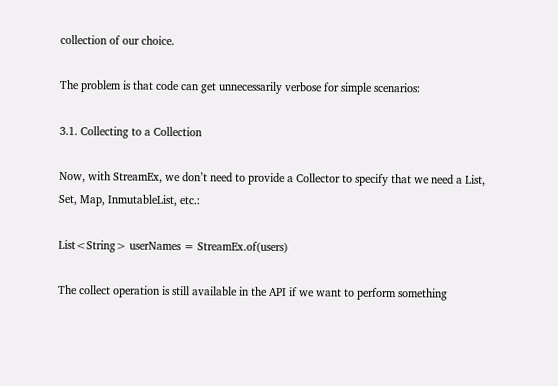collection of our choice.

The problem is that code can get unnecessarily verbose for simple scenarios:

3.1. Collecting to a Collection

Now, with StreamEx, we don’t need to provide a Collector to specify that we need a List, Set, Map, InmutableList, etc.:

List<String> userNames = StreamEx.of(users)

The collect operation is still available in the API if we want to perform something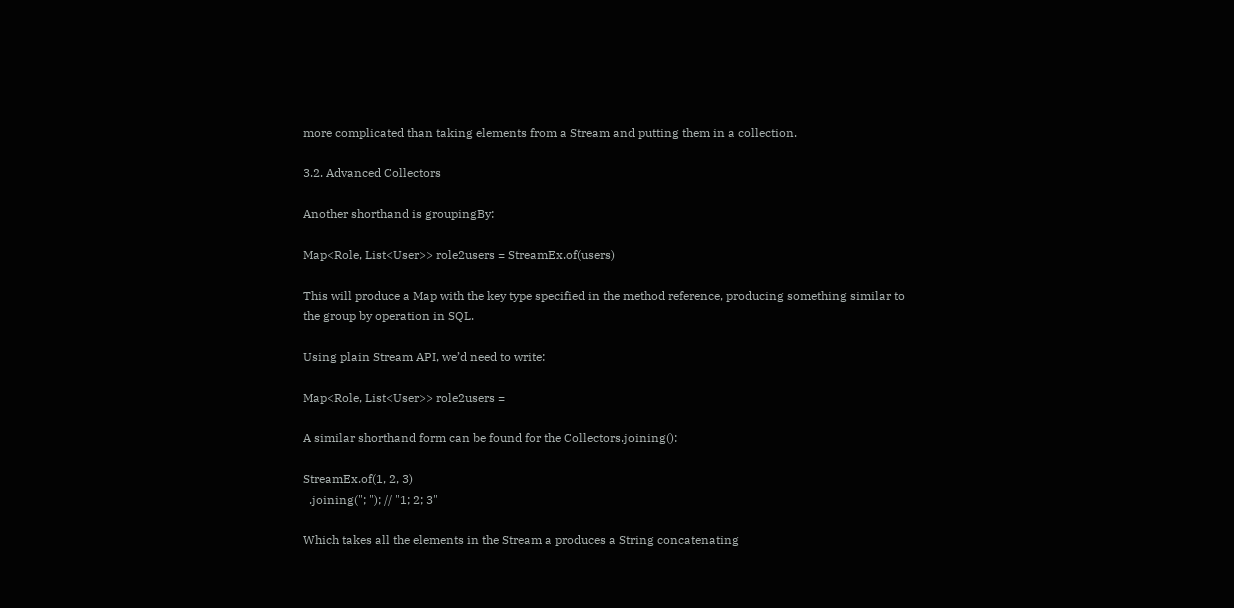more complicated than taking elements from a Stream and putting them in a collection.

3.2. Advanced Collectors

Another shorthand is groupingBy:

Map<Role, List<User>> role2users = StreamEx.of(users)

This will produce a Map with the key type specified in the method reference, producing something similar to the group by operation in SQL.

Using plain Stream API, we’d need to write:

Map<Role, List<User>> role2users =

A similar shorthand form can be found for the Collectors.joining():

StreamEx.of(1, 2, 3)
  .joining("; "); // "1; 2; 3"

Which takes all the elements in the Stream a produces a String concatenating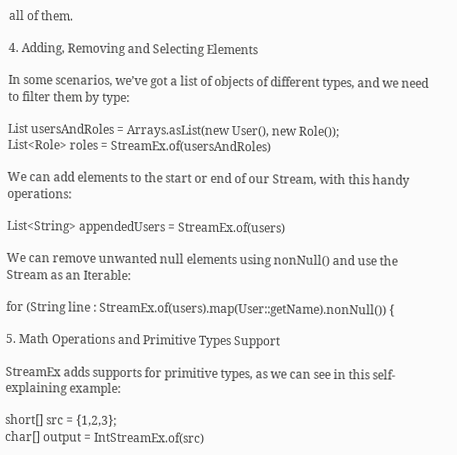all of them.

4. Adding, Removing and Selecting Elements

In some scenarios, we’ve got a list of objects of different types, and we need to filter them by type:

List usersAndRoles = Arrays.asList(new User(), new Role());
List<Role> roles = StreamEx.of(usersAndRoles)

We can add elements to the start or end of our Stream, with this handy operations:

List<String> appendedUsers = StreamEx.of(users)

We can remove unwanted null elements using nonNull() and use the Stream as an Iterable:

for (String line : StreamEx.of(users).map(User::getName).nonNull()) {

5. Math Operations and Primitive Types Support

StreamEx adds supports for primitive types, as we can see in this self-explaining example:

short[] src = {1,2,3};
char[] output = IntStreamEx.of(src)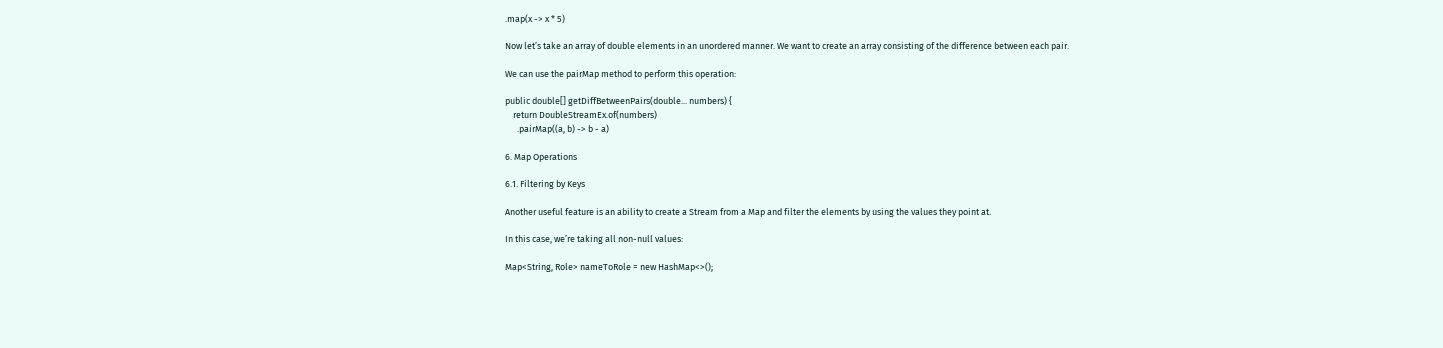.map(x -> x * 5)

Now let’s take an array of double elements in an unordered manner. We want to create an array consisting of the difference between each pair.

We can use the pairMap method to perform this operation:

public double[] getDiffBetweenPairs(double... numbers) {
    return DoubleStreamEx.of(numbers)
      .pairMap((a, b) -> b - a)

6. Map Operations

6.1. Filtering by Keys

Another useful feature is an ability to create a Stream from a Map and filter the elements by using the values they point at.

In this case, we’re taking all non-null values:

Map<String, Role> nameToRole = new HashMap<>();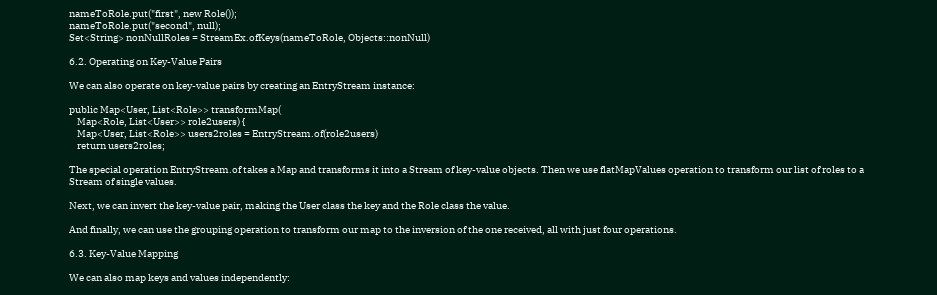nameToRole.put("first", new Role());
nameToRole.put("second", null);
Set<String> nonNullRoles = StreamEx.ofKeys(nameToRole, Objects::nonNull)

6.2. Operating on Key-Value Pairs

We can also operate on key-value pairs by creating an EntryStream instance:

public Map<User, List<Role>> transformMap(
    Map<Role, List<User>> role2users) {
    Map<User, List<Role>> users2roles = EntryStream.of(role2users)
    return users2roles;

The special operation EntryStream.of takes a Map and transforms it into a Stream of key-value objects. Then we use flatMapValues operation to transform our list of roles to a Stream of single values.

Next, we can invert the key-value pair, making the User class the key and the Role class the value.

And finally, we can use the grouping operation to transform our map to the inversion of the one received, all with just four operations.

6.3. Key-Value Mapping

We can also map keys and values independently: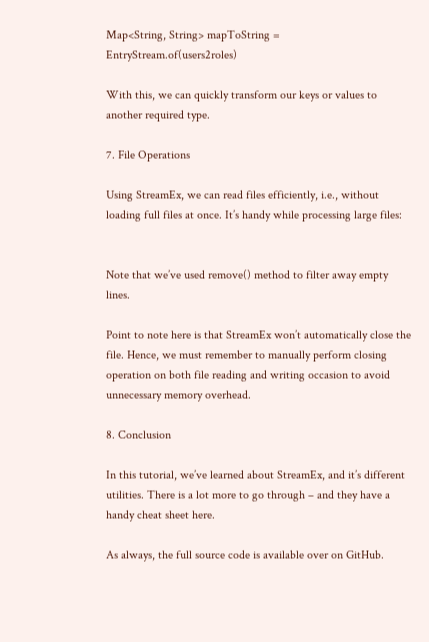Map<String, String> mapToString = EntryStream.of(users2roles)

With this, we can quickly transform our keys or values to another required type.

7. File Operations

Using StreamEx, we can read files efficiently, i.e., without loading full files at once. It’s handy while processing large files:


Note that we’ve used remove() method to filter away empty lines.

Point to note here is that StreamEx won’t automatically close the file. Hence, we must remember to manually perform closing operation on both file reading and writing occasion to avoid unnecessary memory overhead.

8. Conclusion

In this tutorial, we’ve learned about StreamEx, and it’s different utilities. There is a lot more to go through – and they have a handy cheat sheet here.

As always, the full source code is available over on GitHub.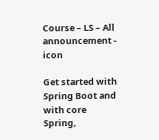Course – LS – All
announcement - icon

Get started with Spring Boot and with core Spring,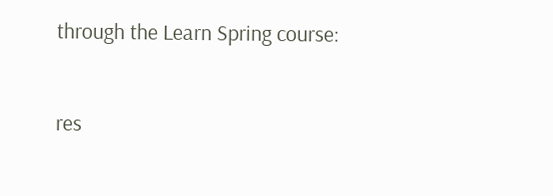through the Learn Spring course:


res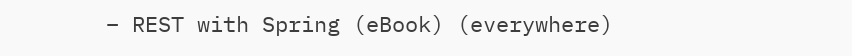– REST with Spring (eBook) (everywhere)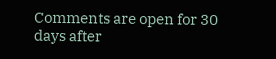Comments are open for 30 days after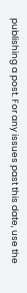publishing a post. For any issues past this date, use the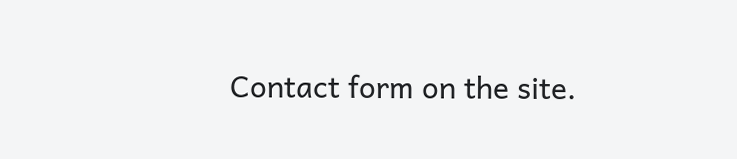Contact form on the site.